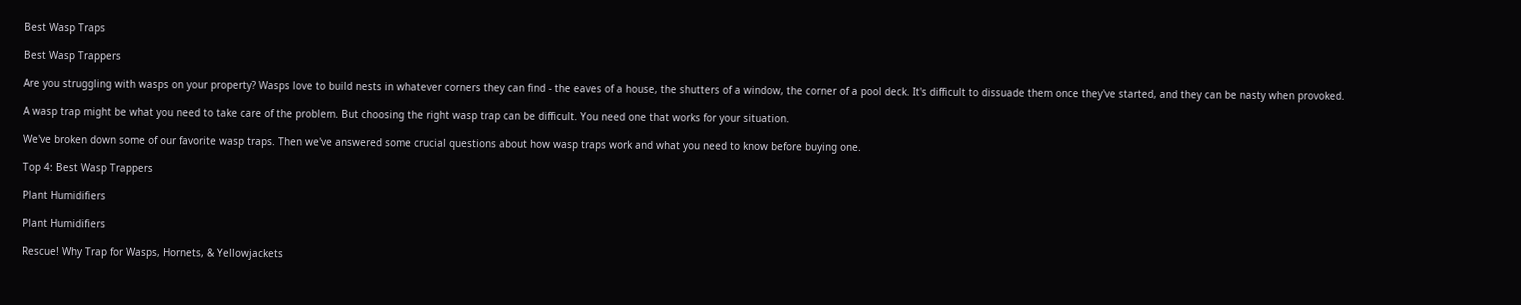Best Wasp Traps

Best Wasp Trappers

Are you struggling with wasps on your property? Wasps love to build nests in whatever corners they can find - the eaves of a house, the shutters of a window, the corner of a pool deck. It's difficult to dissuade them once they've started, and they can be nasty when provoked.

A wasp trap might be what you need to take care of the problem. But choosing the right wasp trap can be difficult. You need one that works for your situation.

We've broken down some of our favorite wasp traps. Then we've answered some crucial questions about how wasp traps work and what you need to know before buying one.

Top 4: Best Wasp Trappers

Plant Humidifiers

Plant Humidifiers

Rescue! Why Trap for Wasps, Hornets, & Yellowjackets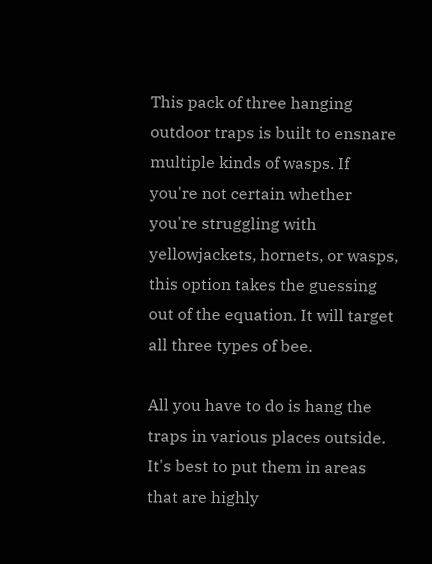This pack of three hanging outdoor traps is built to ensnare multiple kinds of wasps. If you're not certain whether you're struggling with yellowjackets, hornets, or wasps, this option takes the guessing out of the equation. It will target all three types of bee.

All you have to do is hang the traps in various places outside. It's best to put them in areas that are highly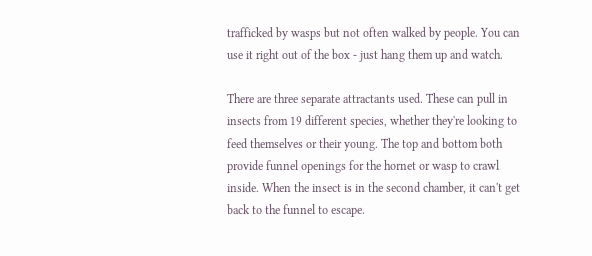trafficked by wasps but not often walked by people. You can use it right out of the box - just hang them up and watch.

There are three separate attractants used. These can pull in insects from 19 different species, whether they're looking to feed themselves or their young. The top and bottom both provide funnel openings for the hornet or wasp to crawl inside. When the insect is in the second chamber, it can't get back to the funnel to escape.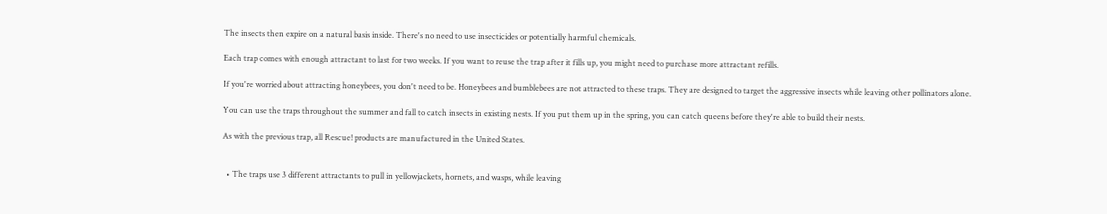The insects then expire on a natural basis inside. There's no need to use insecticides or potentially harmful chemicals.

Each trap comes with enough attractant to last for two weeks. If you want to reuse the trap after it fills up, you might need to purchase more attractant refills.

If you're worried about attracting honeybees, you don't need to be. Honeybees and bumblebees are not attracted to these traps. They are designed to target the aggressive insects while leaving other pollinators alone.

You can use the traps throughout the summer and fall to catch insects in existing nests. If you put them up in the spring, you can catch queens before they're able to build their nests.

As with the previous trap, all Rescue! products are manufactured in the United States.


  • The traps use 3 different attractants to pull in yellowjackets, hornets, and wasps, while leaving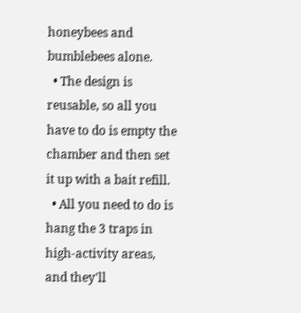honeybees and bumblebees alone.
  • The design is reusable, so all you have to do is empty the chamber and then set it up with a bait refill.
  • All you need to do is hang the 3 traps in high-activity areas, and they'll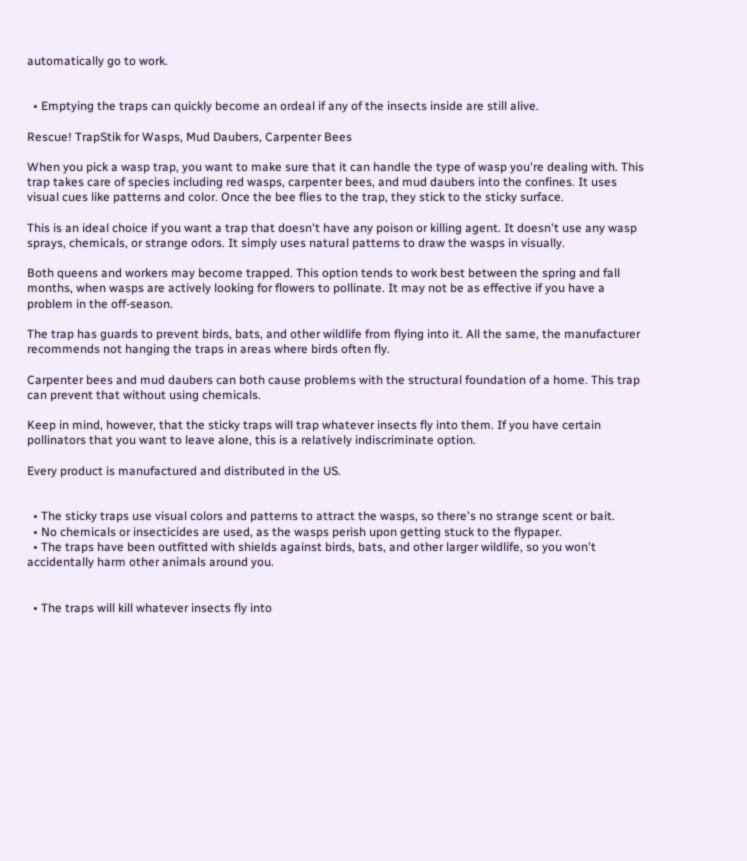automatically go to work.


  • Emptying the traps can quickly become an ordeal if any of the insects inside are still alive.

Rescue! TrapStik for Wasps, Mud Daubers, Carpenter Bees

When you pick a wasp trap, you want to make sure that it can handle the type of wasp you're dealing with. This trap takes care of species including red wasps, carpenter bees, and mud daubers into the confines. It uses visual cues like patterns and color. Once the bee flies to the trap, they stick to the sticky surface.

This is an ideal choice if you want a trap that doesn't have any poison or killing agent. It doesn't use any wasp sprays, chemicals, or strange odors. It simply uses natural patterns to draw the wasps in visually.

Both queens and workers may become trapped. This option tends to work best between the spring and fall months, when wasps are actively looking for flowers to pollinate. It may not be as effective if you have a problem in the off-season.

The trap has guards to prevent birds, bats, and other wildlife from flying into it. All the same, the manufacturer recommends not hanging the traps in areas where birds often fly.

Carpenter bees and mud daubers can both cause problems with the structural foundation of a home. This trap can prevent that without using chemicals.

Keep in mind, however, that the sticky traps will trap whatever insects fly into them. If you have certain pollinators that you want to leave alone, this is a relatively indiscriminate option.

Every product is manufactured and distributed in the US.


  • The sticky traps use visual colors and patterns to attract the wasps, so there's no strange scent or bait.
  • No chemicals or insecticides are used, as the wasps perish upon getting stuck to the flypaper.
  • The traps have been outfitted with shields against birds, bats, and other larger wildlife, so you won't accidentally harm other animals around you.


  • The traps will kill whatever insects fly into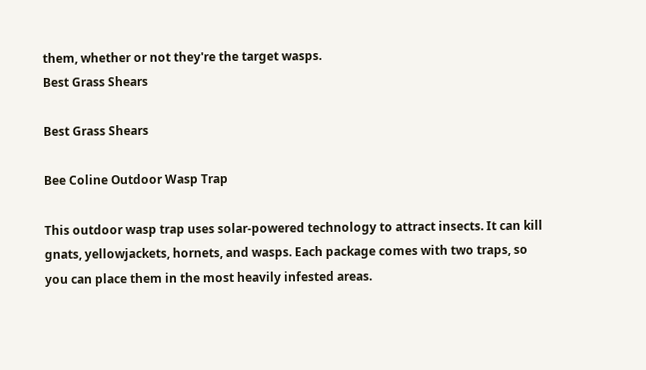them, whether or not they're the target wasps.
Best Grass Shears

Best Grass Shears

Bee Coline Outdoor Wasp Trap

This outdoor wasp trap uses solar-powered technology to attract insects. It can kill gnats, yellowjackets, hornets, and wasps. Each package comes with two traps, so you can place them in the most heavily infested areas.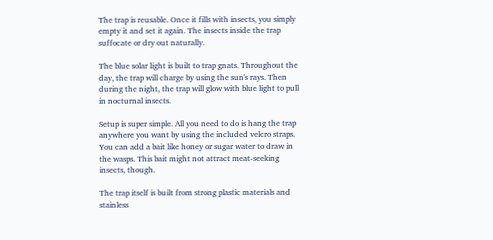The trap is reusable. Once it fills with insects, you simply empty it and set it again. The insects inside the trap suffocate or dry out naturally.

The blue solar light is built to trap gnats. Throughout the day, the trap will charge by using the sun's rays. Then during the night, the trap will glow with blue light to pull in nocturnal insects.

Setup is super simple. All you need to do is hang the trap anywhere you want by using the included velcro straps. You can add a bait like honey or sugar water to draw in the wasps. This bait might not attract meat-seeking insects, though.

The trap itself is built from strong plastic materials and stainless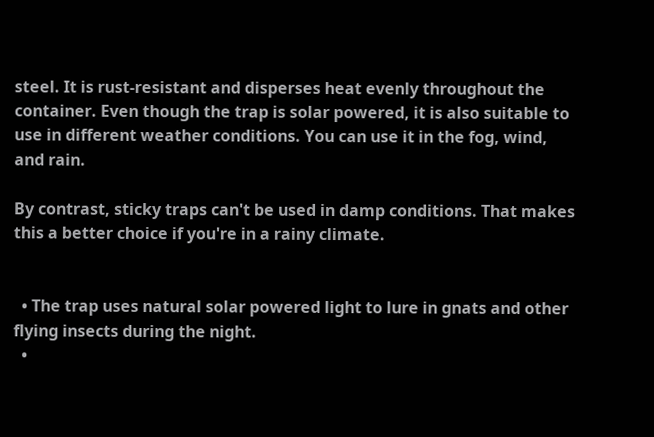steel. It is rust-resistant and disperses heat evenly throughout the container. Even though the trap is solar powered, it is also suitable to use in different weather conditions. You can use it in the fog, wind, and rain.

By contrast, sticky traps can't be used in damp conditions. That makes this a better choice if you're in a rainy climate.


  • The trap uses natural solar powered light to lure in gnats and other flying insects during the night.
  •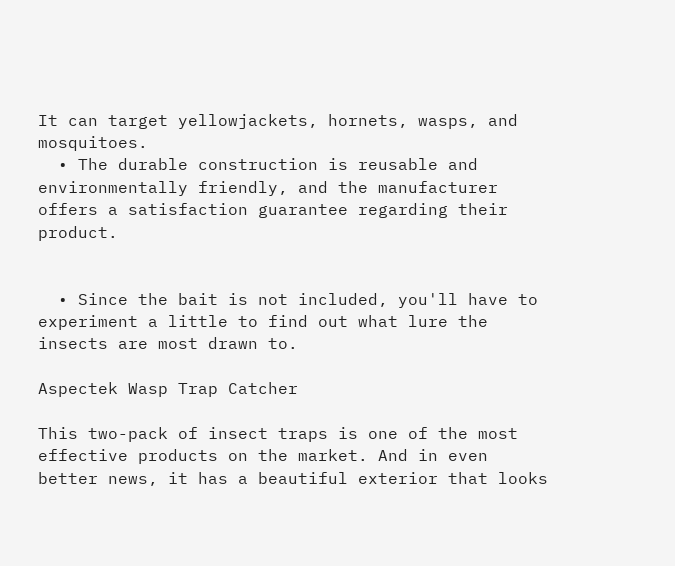It can target yellowjackets, hornets, wasps, and mosquitoes.
  • The durable construction is reusable and environmentally friendly, and the manufacturer offers a satisfaction guarantee regarding their product.


  • Since the bait is not included, you'll have to experiment a little to find out what lure the insects are most drawn to.

Aspectek Wasp Trap Catcher

This two-pack of insect traps is one of the most effective products on the market. And in even better news, it has a beautiful exterior that looks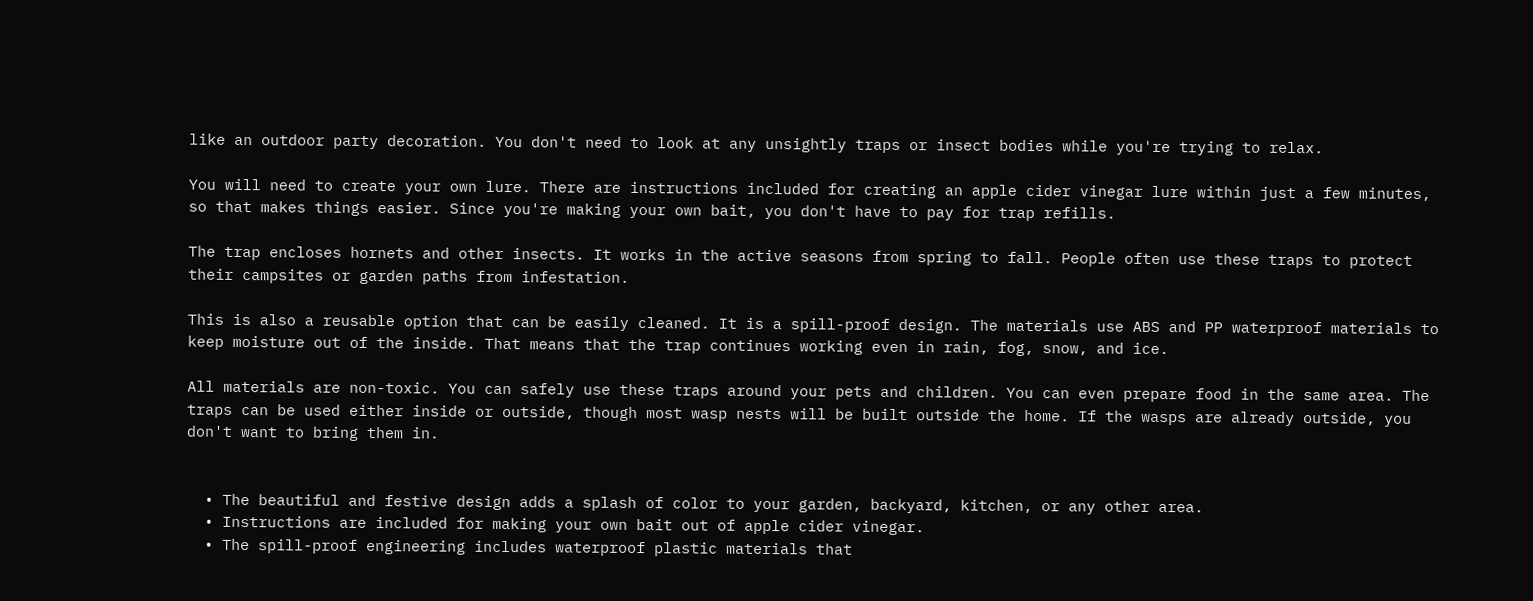like an outdoor party decoration. You don't need to look at any unsightly traps or insect bodies while you're trying to relax.

You will need to create your own lure. There are instructions included for creating an apple cider vinegar lure within just a few minutes, so that makes things easier. Since you're making your own bait, you don't have to pay for trap refills.

The trap encloses hornets and other insects. It works in the active seasons from spring to fall. People often use these traps to protect their campsites or garden paths from infestation.

This is also a reusable option that can be easily cleaned. It is a spill-proof design. The materials use ABS and PP waterproof materials to keep moisture out of the inside. That means that the trap continues working even in rain, fog, snow, and ice.

All materials are non-toxic. You can safely use these traps around your pets and children. You can even prepare food in the same area. The traps can be used either inside or outside, though most wasp nests will be built outside the home. If the wasps are already outside, you don't want to bring them in.


  • The beautiful and festive design adds a splash of color to your garden, backyard, kitchen, or any other area.
  • Instructions are included for making your own bait out of apple cider vinegar.
  • The spill-proof engineering includes waterproof plastic materials that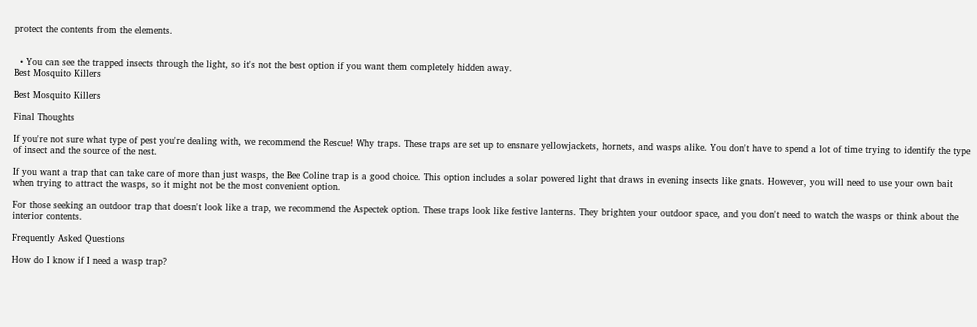protect the contents from the elements.


  • You can see the trapped insects through the light, so it's not the best option if you want them completely hidden away.
Best Mosquito Killers

Best Mosquito Killers

Final Thoughts

If you're not sure what type of pest you're dealing with, we recommend the Rescue! Why traps. These traps are set up to ensnare yellowjackets, hornets, and wasps alike. You don't have to spend a lot of time trying to identify the type of insect and the source of the nest.

If you want a trap that can take care of more than just wasps, the Bee Coline trap is a good choice. This option includes a solar powered light that draws in evening insects like gnats. However, you will need to use your own bait when trying to attract the wasps, so it might not be the most convenient option.

For those seeking an outdoor trap that doesn't look like a trap, we recommend the Aspectek option. These traps look like festive lanterns. They brighten your outdoor space, and you don't need to watch the wasps or think about the interior contents.

Frequently Asked Questions

How do I know if I need a wasp trap?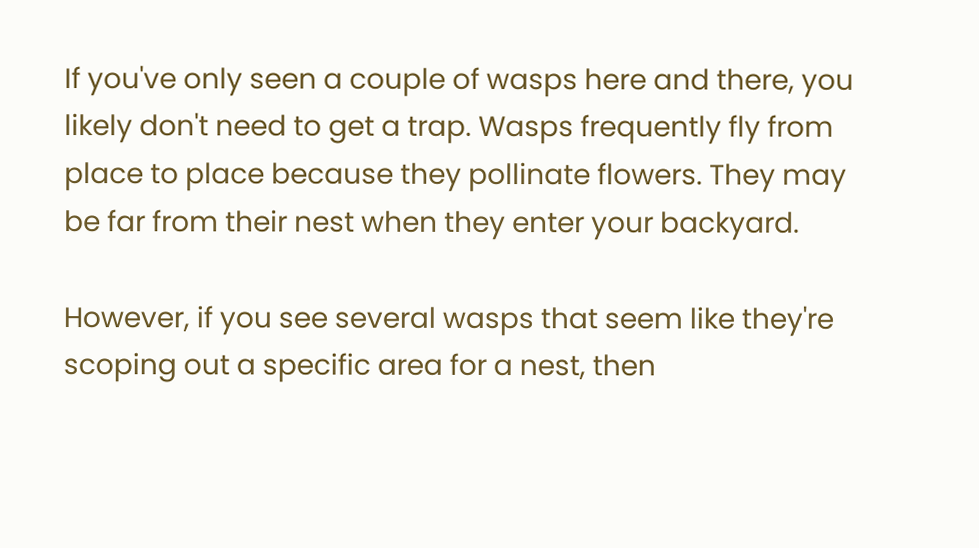If you've only seen a couple of wasps here and there, you likely don't need to get a trap. Wasps frequently fly from place to place because they pollinate flowers. They may be far from their nest when they enter your backyard.

However, if you see several wasps that seem like they're scoping out a specific area for a nest, then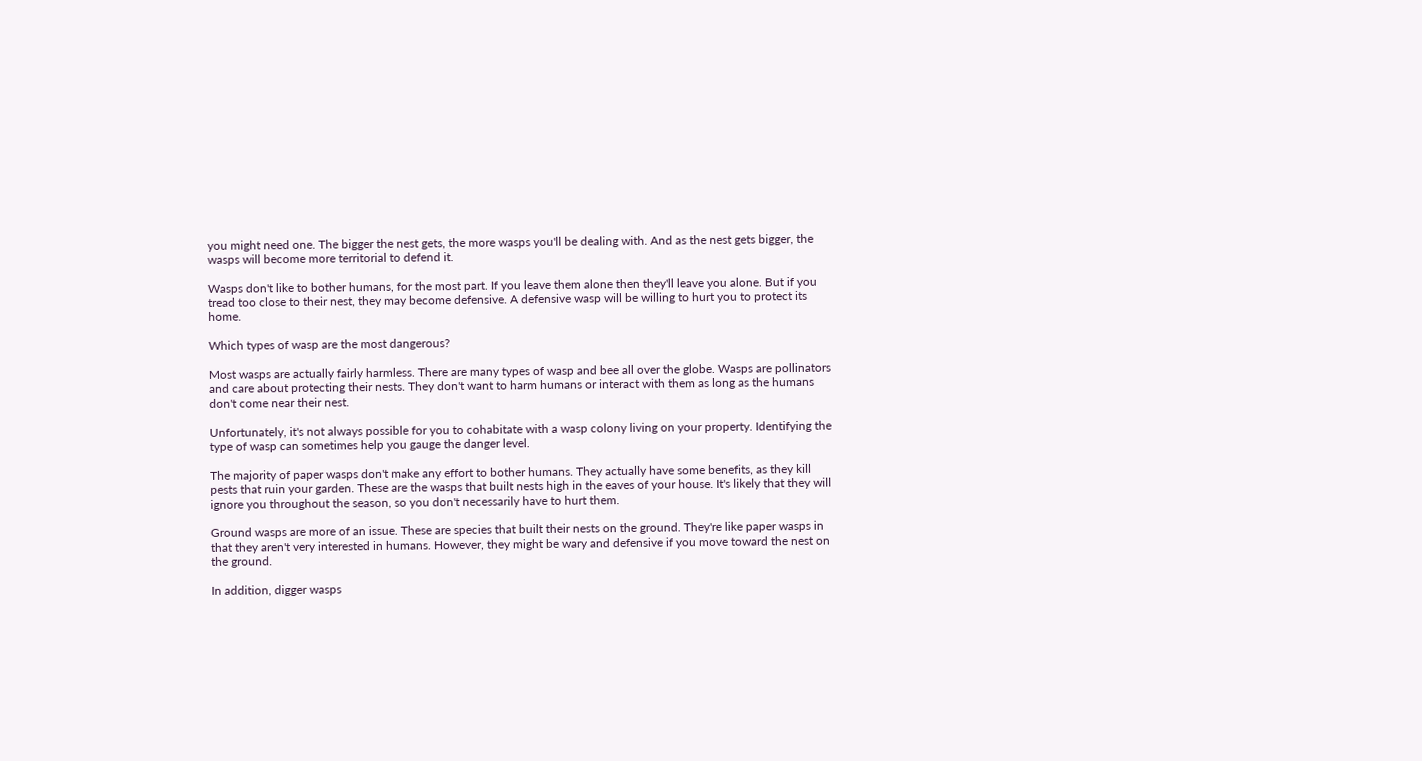you might need one. The bigger the nest gets, the more wasps you'll be dealing with. And as the nest gets bigger, the wasps will become more territorial to defend it.

Wasps don't like to bother humans, for the most part. If you leave them alone then they'll leave you alone. But if you tread too close to their nest, they may become defensive. A defensive wasp will be willing to hurt you to protect its home.

Which types of wasp are the most dangerous?

Most wasps are actually fairly harmless. There are many types of wasp and bee all over the globe. Wasps are pollinators and care about protecting their nests. They don't want to harm humans or interact with them as long as the humans don't come near their nest.

Unfortunately, it's not always possible for you to cohabitate with a wasp colony living on your property. Identifying the type of wasp can sometimes help you gauge the danger level.

The majority of paper wasps don't make any effort to bother humans. They actually have some benefits, as they kill pests that ruin your garden. These are the wasps that built nests high in the eaves of your house. It's likely that they will ignore you throughout the season, so you don't necessarily have to hurt them.

Ground wasps are more of an issue. These are species that built their nests on the ground. They're like paper wasps in that they aren't very interested in humans. However, they might be wary and defensive if you move toward the nest on the ground.

In addition, digger wasps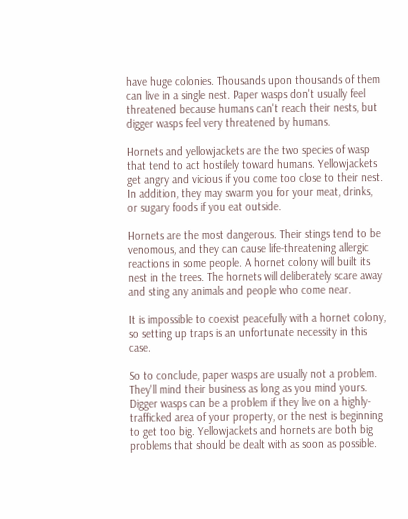have huge colonies. Thousands upon thousands of them can live in a single nest. Paper wasps don't usually feel threatened because humans can't reach their nests, but digger wasps feel very threatened by humans.

Hornets and yellowjackets are the two species of wasp that tend to act hostilely toward humans. Yellowjackets get angry and vicious if you come too close to their nest. In addition, they may swarm you for your meat, drinks, or sugary foods if you eat outside.

Hornets are the most dangerous. Their stings tend to be venomous, and they can cause life-threatening allergic reactions in some people. A hornet colony will built its nest in the trees. The hornets will deliberately scare away and sting any animals and people who come near.

It is impossible to coexist peacefully with a hornet colony, so setting up traps is an unfortunate necessity in this case.

So to conclude, paper wasps are usually not a problem. They'll mind their business as long as you mind yours. Digger wasps can be a problem if they live on a highly-trafficked area of your property, or the nest is beginning to get too big. Yellowjackets and hornets are both big problems that should be dealt with as soon as possible.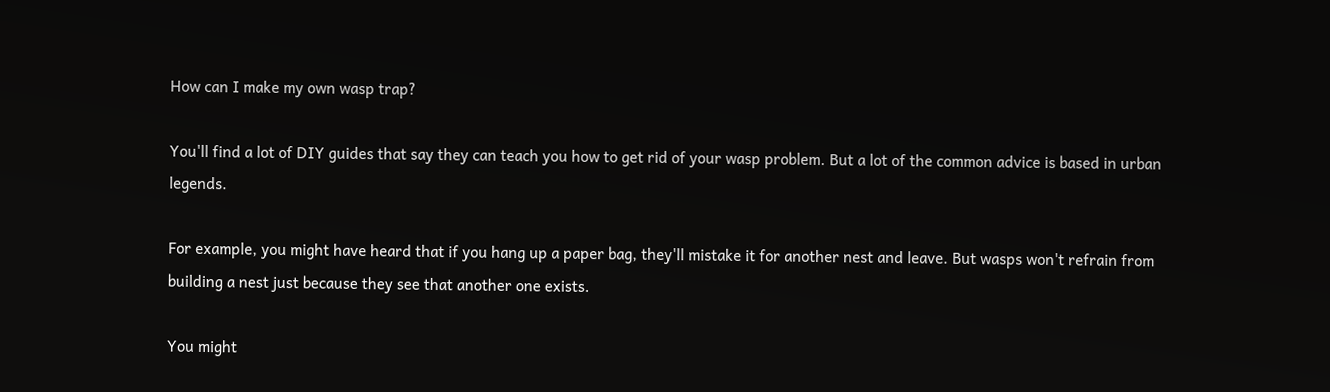How can I make my own wasp trap?

You'll find a lot of DIY guides that say they can teach you how to get rid of your wasp problem. But a lot of the common advice is based in urban legends.

For example, you might have heard that if you hang up a paper bag, they'll mistake it for another nest and leave. But wasps won't refrain from building a nest just because they see that another one exists.

You might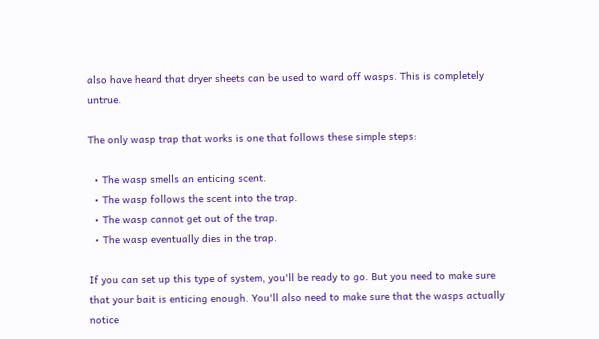also have heard that dryer sheets can be used to ward off wasps. This is completely untrue.

The only wasp trap that works is one that follows these simple steps:

  • The wasp smells an enticing scent.
  • The wasp follows the scent into the trap.
  • The wasp cannot get out of the trap.
  • The wasp eventually dies in the trap.

If you can set up this type of system, you'll be ready to go. But you need to make sure that your bait is enticing enough. You'll also need to make sure that the wasps actually notice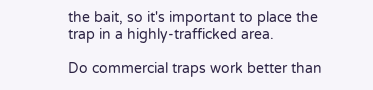the bait, so it's important to place the trap in a highly-trafficked area.

Do commercial traps work better than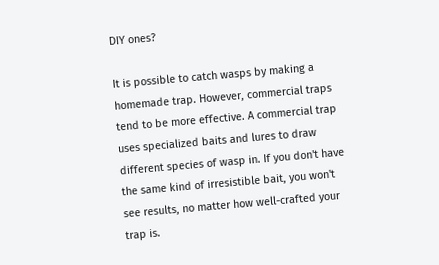DIY ones?

It is possible to catch wasps by making a homemade trap. However, commercial traps tend to be more effective. A commercial trap uses specialized baits and lures to draw different species of wasp in. If you don't have the same kind of irresistible bait, you won't see results, no matter how well-crafted your trap is.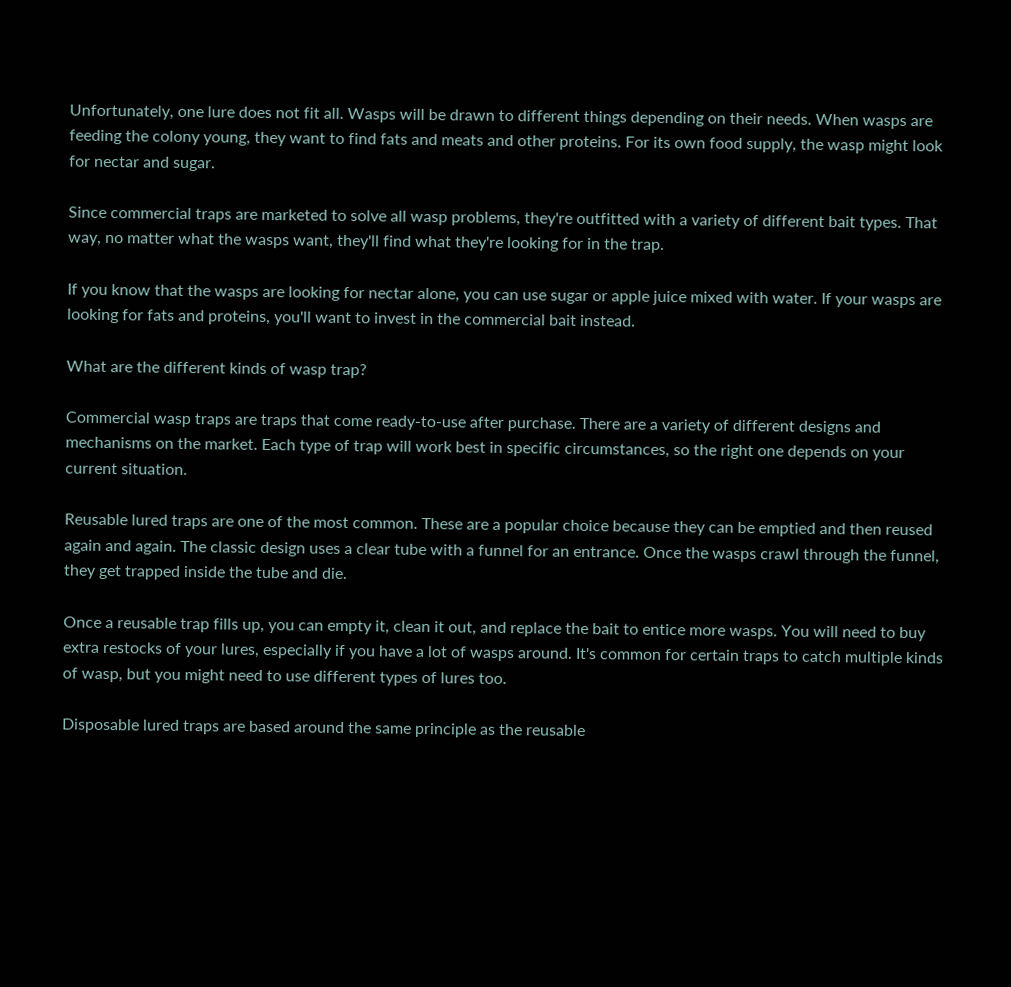Unfortunately, one lure does not fit all. Wasps will be drawn to different things depending on their needs. When wasps are feeding the colony young, they want to find fats and meats and other proteins. For its own food supply, the wasp might look for nectar and sugar.

Since commercial traps are marketed to solve all wasp problems, they're outfitted with a variety of different bait types. That way, no matter what the wasps want, they'll find what they're looking for in the trap.

If you know that the wasps are looking for nectar alone, you can use sugar or apple juice mixed with water. If your wasps are looking for fats and proteins, you'll want to invest in the commercial bait instead.

What are the different kinds of wasp trap?

Commercial wasp traps are traps that come ready-to-use after purchase. There are a variety of different designs and mechanisms on the market. Each type of trap will work best in specific circumstances, so the right one depends on your current situation.

Reusable lured traps are one of the most common. These are a popular choice because they can be emptied and then reused again and again. The classic design uses a clear tube with a funnel for an entrance. Once the wasps crawl through the funnel, they get trapped inside the tube and die.

Once a reusable trap fills up, you can empty it, clean it out, and replace the bait to entice more wasps. You will need to buy extra restocks of your lures, especially if you have a lot of wasps around. It's common for certain traps to catch multiple kinds of wasp, but you might need to use different types of lures too.

Disposable lured traps are based around the same principle as the reusable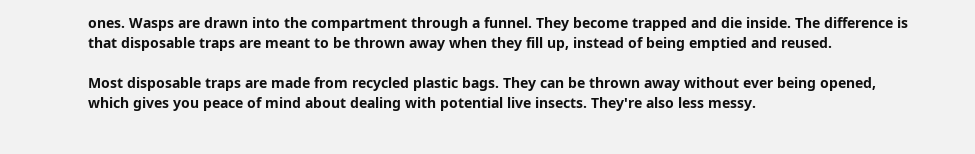ones. Wasps are drawn into the compartment through a funnel. They become trapped and die inside. The difference is that disposable traps are meant to be thrown away when they fill up, instead of being emptied and reused.

Most disposable traps are made from recycled plastic bags. They can be thrown away without ever being opened, which gives you peace of mind about dealing with potential live insects. They're also less messy.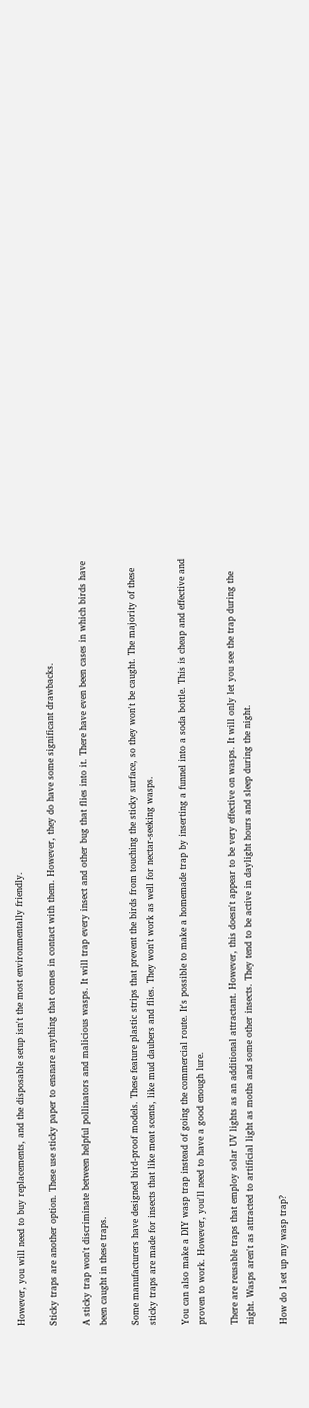However, you will need to buy replacements, and the disposable setup isn't the most environmentally friendly.

Sticky traps are another option. These use sticky paper to ensnare anything that comes in contact with them. However, they do have some significant drawbacks.

A sticky trap won't discriminate between helpful pollinators and malicious wasps. It will trap every insect and other bug that flies into it. There have even been cases in which birds have been caught in these traps.

Some manufacturers have designed bird-proof models. These feature plastic strips that prevent the birds from touching the sticky surface, so they won't be caught. The majority of these sticky traps are made for insects that like meat scents, like mud daubers and flies. They won't work as well for nectar-seeking wasps.

You can also make a DIY wasp trap instead of going the commercial route. It's possible to make a homemade trap by inserting a funnel into a soda bottle. This is cheap and effective and proven to work. However, you'll need to have a good enough lure.

There are reusable traps that employ solar UV lights as an additional attractant. However, this doesn't appear to be very effective on wasps. It will only let you see the trap during the night. Wasps aren't as attracted to artificial light as moths and some other insects. They tend to be active in daylight hours and sleep during the night.

How do I set up my wasp trap?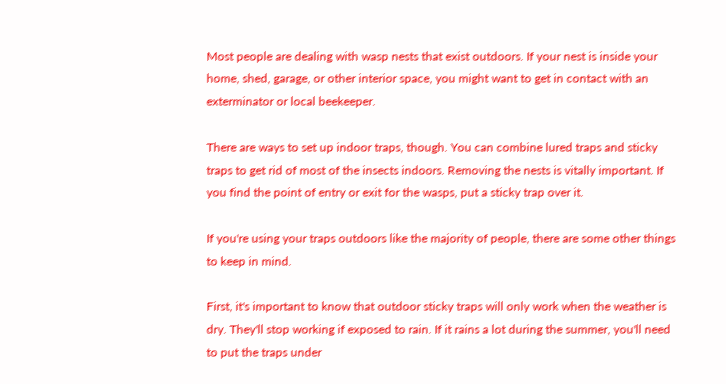Most people are dealing with wasp nests that exist outdoors. If your nest is inside your home, shed, garage, or other interior space, you might want to get in contact with an exterminator or local beekeeper.

There are ways to set up indoor traps, though. You can combine lured traps and sticky traps to get rid of most of the insects indoors. Removing the nests is vitally important. If you find the point of entry or exit for the wasps, put a sticky trap over it.

If you're using your traps outdoors like the majority of people, there are some other things to keep in mind.

First, it's important to know that outdoor sticky traps will only work when the weather is dry. They'll stop working if exposed to rain. If it rains a lot during the summer, you'll need to put the traps under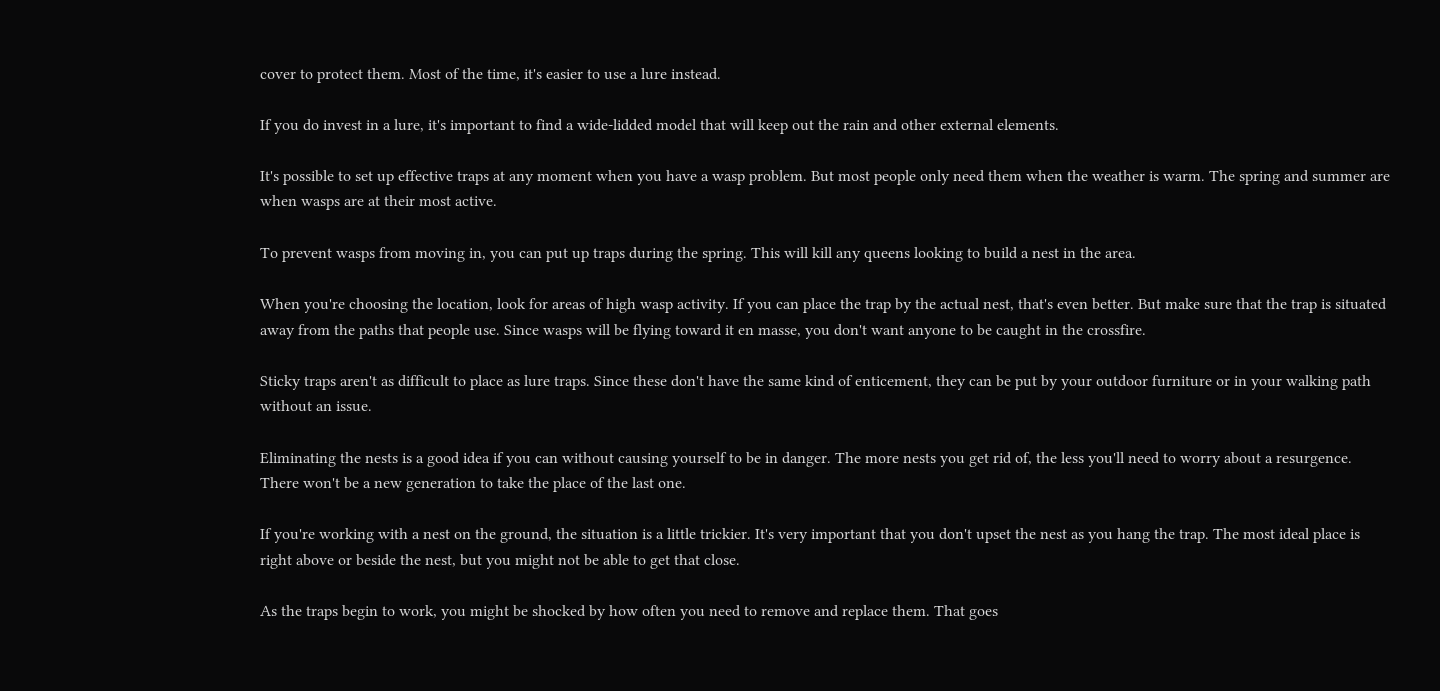cover to protect them. Most of the time, it's easier to use a lure instead.

If you do invest in a lure, it's important to find a wide-lidded model that will keep out the rain and other external elements.

It's possible to set up effective traps at any moment when you have a wasp problem. But most people only need them when the weather is warm. The spring and summer are when wasps are at their most active.

To prevent wasps from moving in, you can put up traps during the spring. This will kill any queens looking to build a nest in the area.

When you're choosing the location, look for areas of high wasp activity. If you can place the trap by the actual nest, that's even better. But make sure that the trap is situated away from the paths that people use. Since wasps will be flying toward it en masse, you don't want anyone to be caught in the crossfire.

Sticky traps aren't as difficult to place as lure traps. Since these don't have the same kind of enticement, they can be put by your outdoor furniture or in your walking path without an issue.

Eliminating the nests is a good idea if you can without causing yourself to be in danger. The more nests you get rid of, the less you'll need to worry about a resurgence. There won't be a new generation to take the place of the last one.

If you're working with a nest on the ground, the situation is a little trickier. It's very important that you don't upset the nest as you hang the trap. The most ideal place is right above or beside the nest, but you might not be able to get that close.

As the traps begin to work, you might be shocked by how often you need to remove and replace them. That goes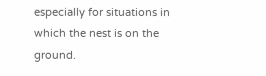especially for situations in which the nest is on the ground.